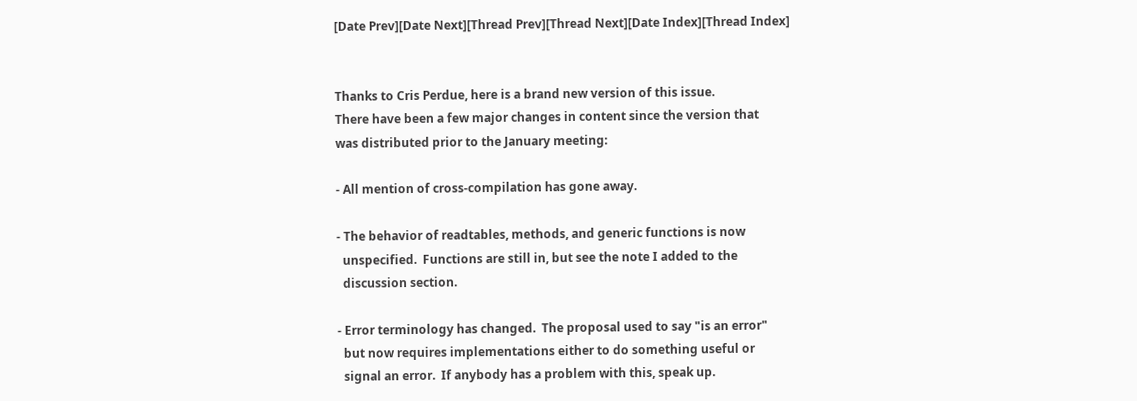[Date Prev][Date Next][Thread Prev][Thread Next][Date Index][Thread Index]


Thanks to Cris Perdue, here is a brand new version of this issue.
There have been a few major changes in content since the version that
was distributed prior to the January meeting:

- All mention of cross-compilation has gone away.

- The behavior of readtables, methods, and generic functions is now
  unspecified.  Functions are still in, but see the note I added to the
  discussion section.

- Error terminology has changed.  The proposal used to say "is an error"
  but now requires implementations either to do something useful or
  signal an error.  If anybody has a problem with this, speak up.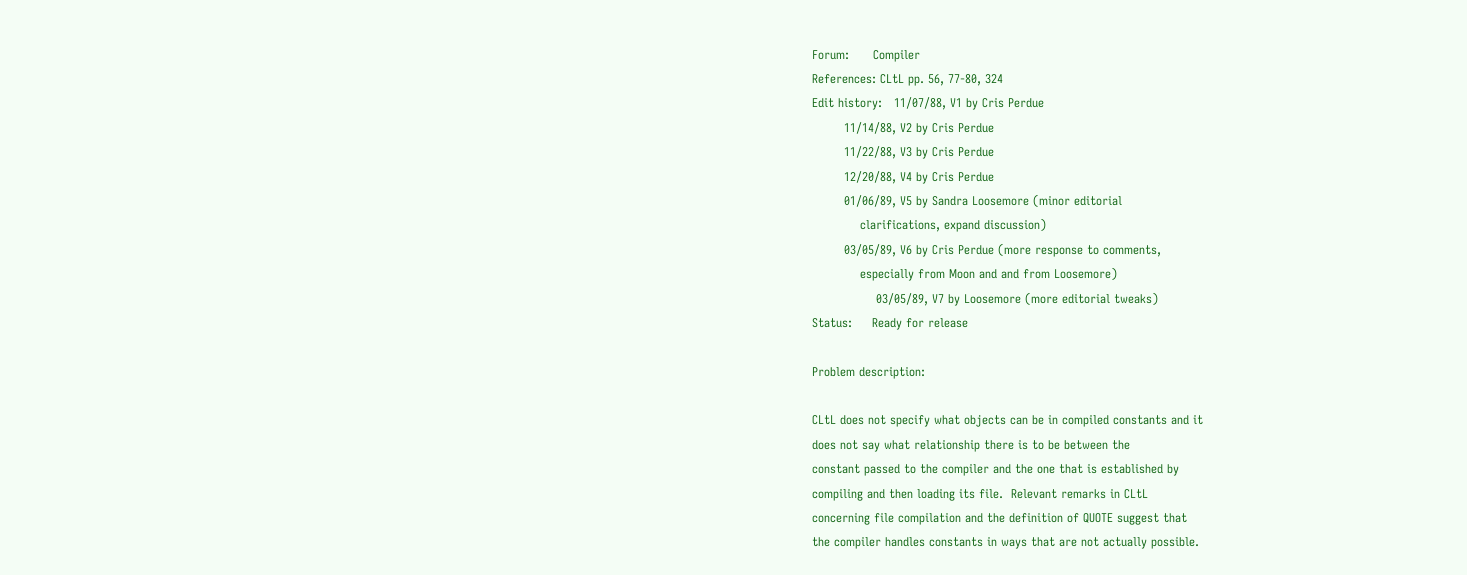Forum:      Compiler
References: CLtL pp. 56, 77-80, 324
Edit history:   11/07/88, V1 by Cris Perdue
        11/14/88, V2 by Cris Perdue
        11/22/88, V3 by Cris Perdue
        12/20/88, V4 by Cris Perdue
        01/06/89, V5 by Sandra Loosemore (minor editorial
            clarifications, expand discussion)
        03/05/89, V6 by Cris Perdue (more response to comments,
            especially from Moon and and from Loosemore)
                03/05/89, V7 by Loosemore (more editorial tweaks)
Status:     Ready for release

Problem description:

CLtL does not specify what objects can be in compiled constants and it
does not say what relationship there is to be between the
constant passed to the compiler and the one that is established by
compiling and then loading its file.  Relevant remarks in CLtL
concerning file compilation and the definition of QUOTE suggest that
the compiler handles constants in ways that are not actually possible.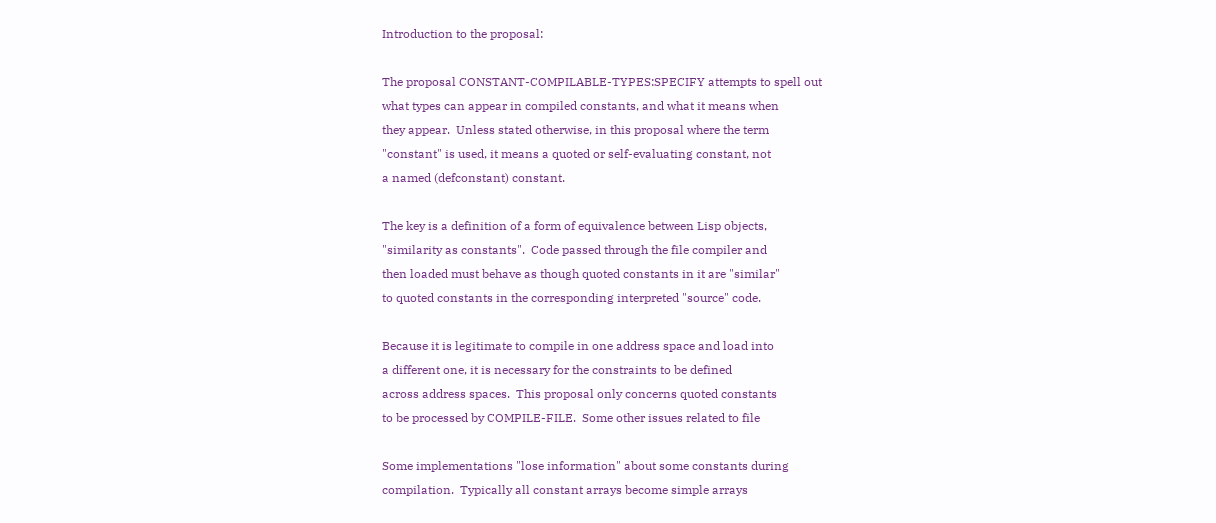Introduction to the proposal:

The proposal CONSTANT-COMPILABLE-TYPES:SPECIFY attempts to spell out
what types can appear in compiled constants, and what it means when
they appear.  Unless stated otherwise, in this proposal where the term
"constant" is used, it means a quoted or self-evaluating constant, not
a named (defconstant) constant.

The key is a definition of a form of equivalence between Lisp objects,
"similarity as constants".  Code passed through the file compiler and
then loaded must behave as though quoted constants in it are "similar"
to quoted constants in the corresponding interpreted "source" code.

Because it is legitimate to compile in one address space and load into
a different one, it is necessary for the constraints to be defined
across address spaces.  This proposal only concerns quoted constants
to be processed by COMPILE-FILE.  Some other issues related to file

Some implementations "lose information" about some constants during
compilation.  Typically all constant arrays become simple arrays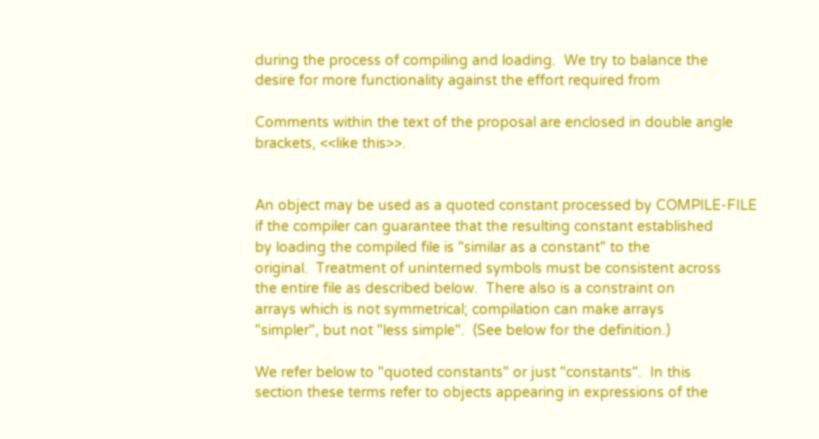during the process of compiling and loading.  We try to balance the
desire for more functionality against the effort required from

Comments within the text of the proposal are enclosed in double angle
brackets, <<like this>>.


An object may be used as a quoted constant processed by COMPILE-FILE
if the compiler can guarantee that the resulting constant established
by loading the compiled file is "similar as a constant" to the
original.  Treatment of uninterned symbols must be consistent across
the entire file as described below.  There also is a constraint on
arrays which is not symmetrical; compilation can make arrays
"simpler", but not "less simple".  (See below for the definition.)

We refer below to "quoted constants" or just "constants".  In this
section these terms refer to objects appearing in expressions of the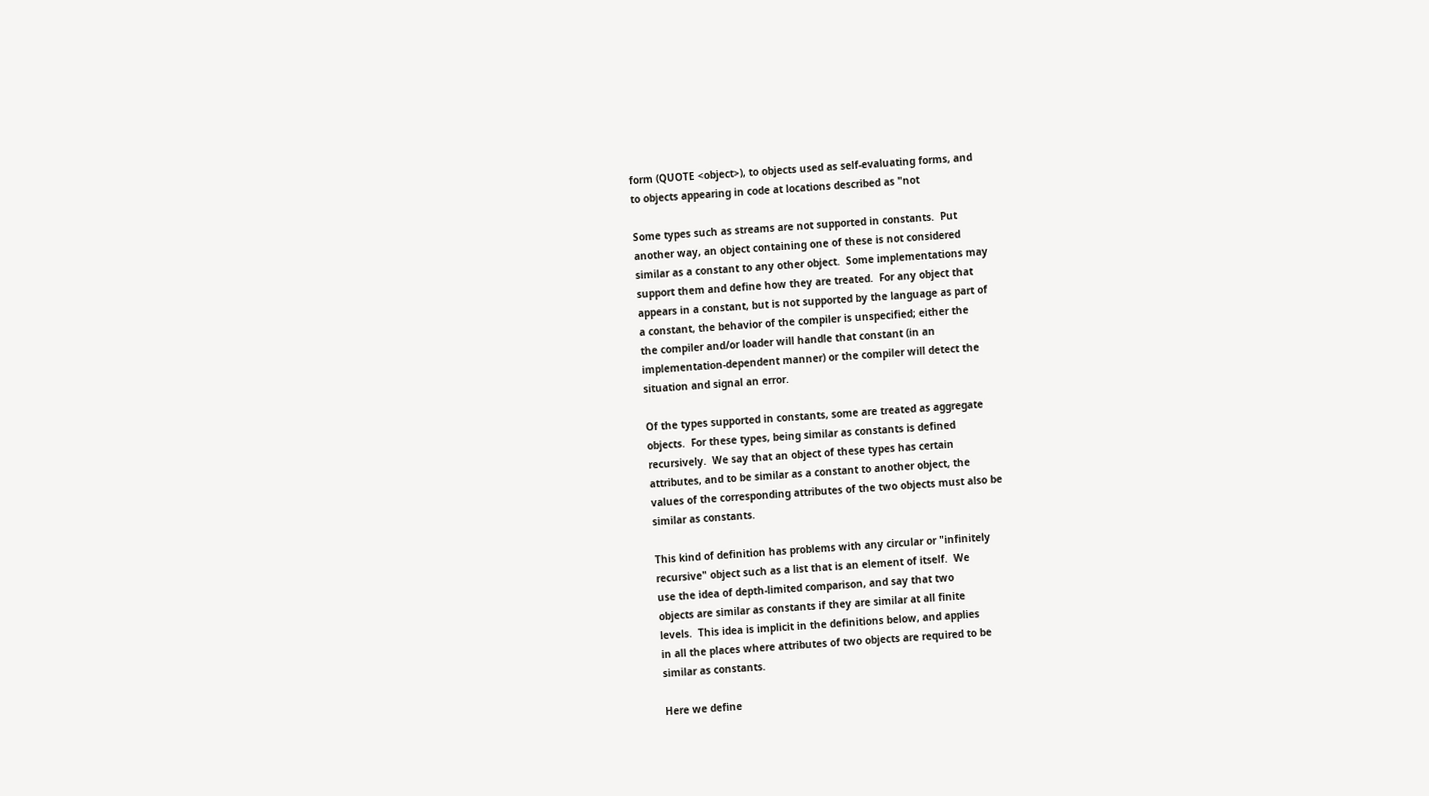form (QUOTE <object>), to objects used as self-evaluating forms, and
to objects appearing in code at locations described as "not

Some types such as streams are not supported in constants.  Put
another way, an object containing one of these is not considered
similar as a constant to any other object.  Some implementations may
support them and define how they are treated.  For any object that
appears in a constant, but is not supported by the language as part of
a constant, the behavior of the compiler is unspecified; either the
the compiler and/or loader will handle that constant (in an
implementation-dependent manner) or the compiler will detect the
situation and signal an error.

Of the types supported in constants, some are treated as aggregate
objects.  For these types, being similar as constants is defined
recursively.  We say that an object of these types has certain
attributes, and to be similar as a constant to another object, the
values of the corresponding attributes of the two objects must also be
similar as constants.

This kind of definition has problems with any circular or "infinitely
recursive" object such as a list that is an element of itself.  We
use the idea of depth-limited comparison, and say that two
objects are similar as constants if they are similar at all finite
levels.  This idea is implicit in the definitions below, and applies
in all the places where attributes of two objects are required to be
similar as constants.

Here we define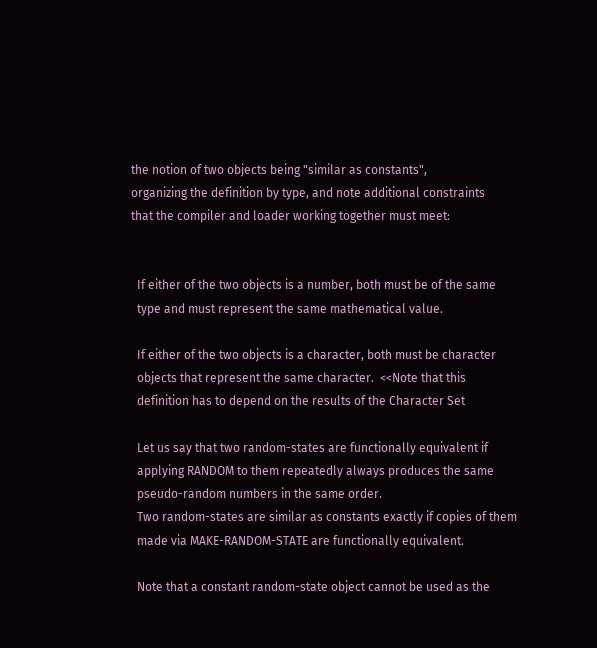the notion of two objects being "similar as constants",
organizing the definition by type, and note additional constraints
that the compiler and loader working together must meet:


  If either of the two objects is a number, both must be of the same
  type and must represent the same mathematical value.

  If either of the two objects is a character, both must be character
  objects that represent the same character.  <<Note that this
  definition has to depend on the results of the Character Set

  Let us say that two random-states are functionally equivalent if
  applying RANDOM to them repeatedly always produces the same
  pseudo-random numbers in the same order.
  Two random-states are similar as constants exactly if copies of them
  made via MAKE-RANDOM-STATE are functionally equivalent.

  Note that a constant random-state object cannot be used as the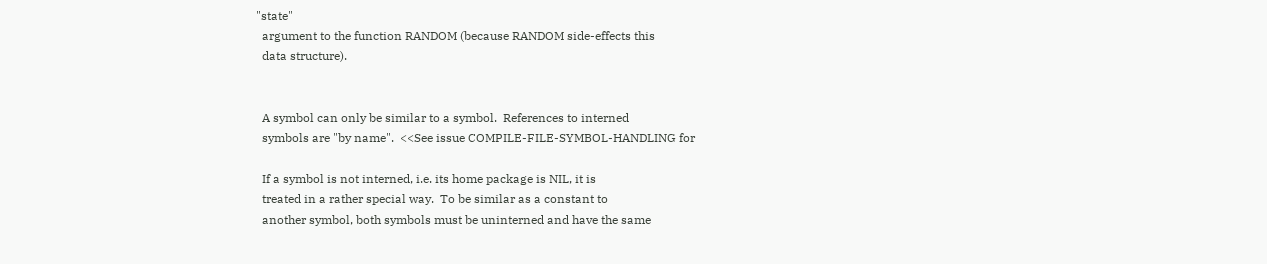"state"
  argument to the function RANDOM (because RANDOM side-effects this
  data structure).


  A symbol can only be similar to a symbol.  References to interned
  symbols are "by name".  <<See issue COMPILE-FILE-SYMBOL-HANDLING for

  If a symbol is not interned, i.e. its home package is NIL, it is
  treated in a rather special way.  To be similar as a constant to
  another symbol, both symbols must be uninterned and have the same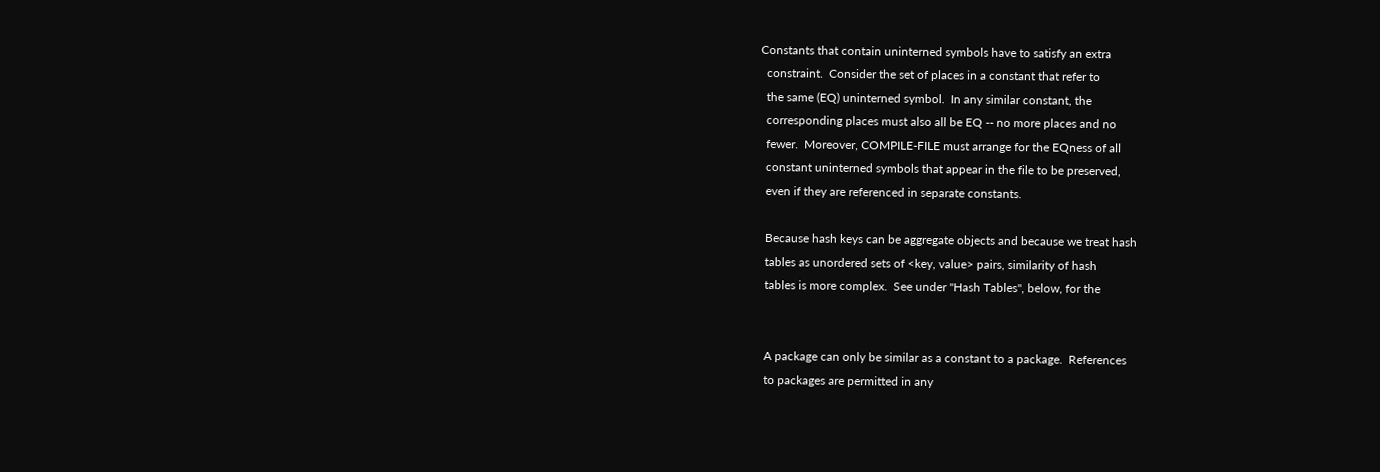Constants that contain uninterned symbols have to satisfy an extra
  constraint.  Consider the set of places in a constant that refer to
  the same (EQ) uninterned symbol.  In any similar constant, the
  corresponding places must also all be EQ -- no more places and no
  fewer.  Moreover, COMPILE-FILE must arrange for the EQness of all
  constant uninterned symbols that appear in the file to be preserved,
  even if they are referenced in separate constants.

  Because hash keys can be aggregate objects and because we treat hash
  tables as unordered sets of <key, value> pairs, similarity of hash
  tables is more complex.  See under "Hash Tables", below, for the


  A package can only be similar as a constant to a package.  References
  to packages are permitted in any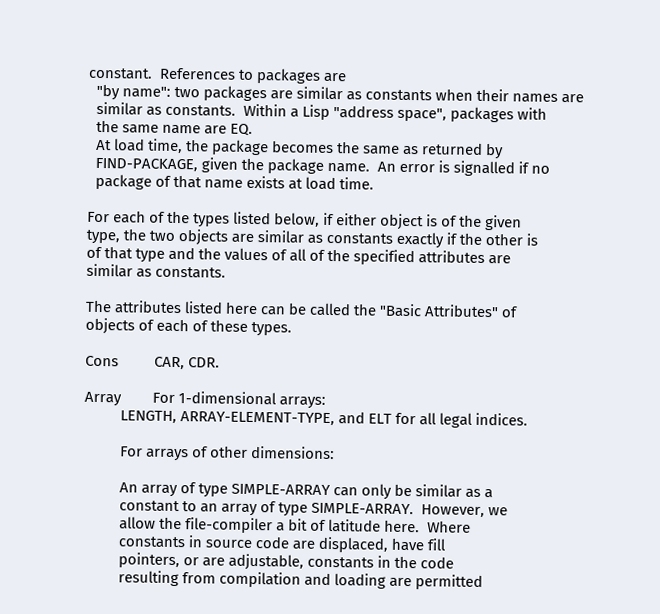constant.  References to packages are
  "by name": two packages are similar as constants when their names are
  similar as constants.  Within a Lisp "address space", packages with
  the same name are EQ.
  At load time, the package becomes the same as returned by
  FIND-PACKAGE, given the package name.  An error is signalled if no
  package of that name exists at load time.

For each of the types listed below, if either object is of the given
type, the two objects are similar as constants exactly if the other is
of that type and the values of all of the specified attributes are
similar as constants.

The attributes listed here can be called the "Basic Attributes" of
objects of each of these types.

Cons         CAR, CDR.

Array        For 1-dimensional arrays:
         LENGTH, ARRAY-ELEMENT-TYPE, and ELT for all legal indices.

         For arrays of other dimensions:

         An array of type SIMPLE-ARRAY can only be similar as a
         constant to an array of type SIMPLE-ARRAY.  However, we
         allow the file-compiler a bit of latitude here.  Where
         constants in source code are displaced, have fill
         pointers, or are adjustable, constants in the code
         resulting from compilation and loading are permitted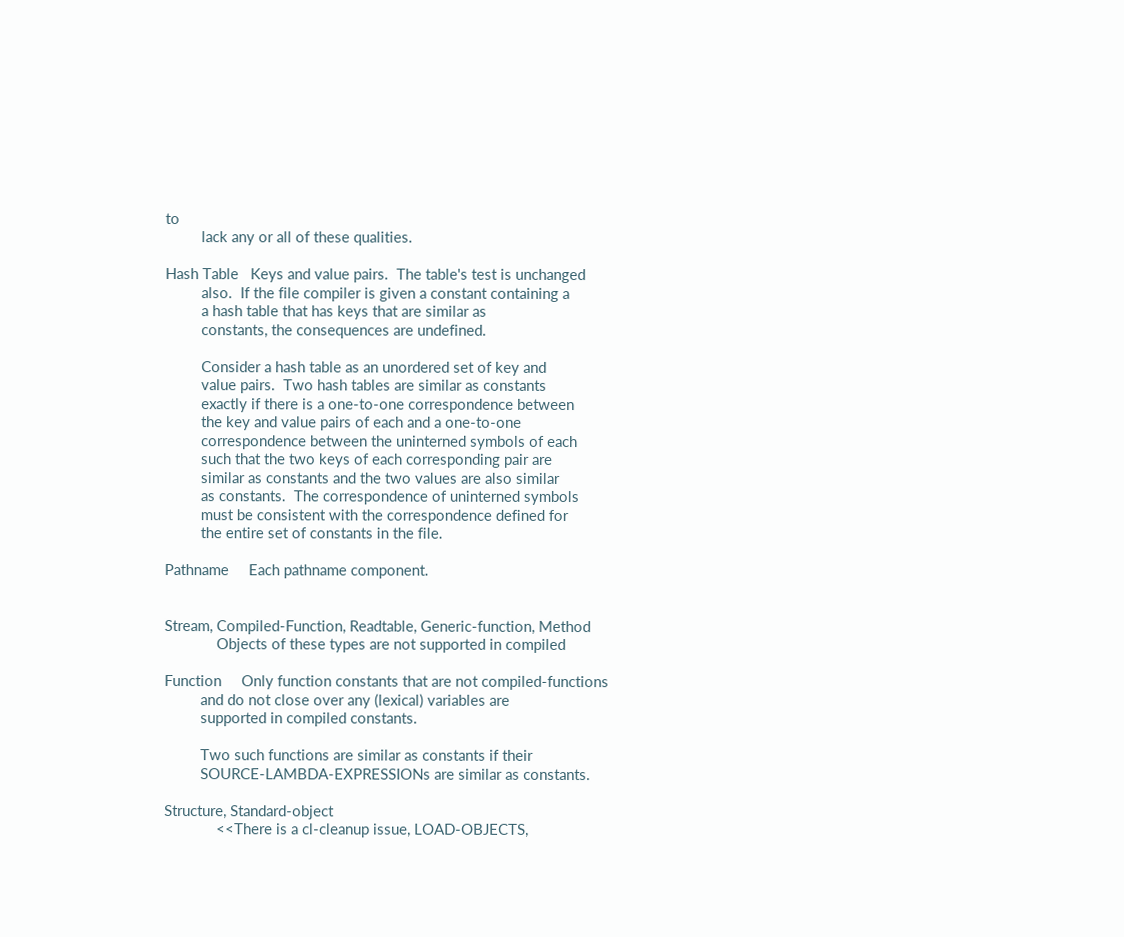to
         lack any or all of these qualities.

Hash Table   Keys and value pairs.  The table's test is unchanged
         also.  If the file compiler is given a constant containing a
         a hash table that has keys that are similar as
         constants, the consequences are undefined.

         Consider a hash table as an unordered set of key and
         value pairs.  Two hash tables are similar as constants
         exactly if there is a one-to-one correspondence between
         the key and value pairs of each and a one-to-one
         correspondence between the uninterned symbols of each
         such that the two keys of each corresponding pair are
         similar as constants and the two values are also similar
         as constants.  The correspondence of uninterned symbols
         must be consistent with the correspondence defined for
         the entire set of constants in the file.

Pathname     Each pathname component.


Stream, Compiled-Function, Readtable, Generic-function, Method
             Objects of these types are not supported in compiled

Function     Only function constants that are not compiled-functions
         and do not close over any (lexical) variables are
         supported in compiled constants.

         Two such functions are similar as constants if their
         SOURCE-LAMBDA-EXPRESSIONs are similar as constants.

Structure, Standard-object
             <<There is a cl-cleanup issue, LOAD-OBJECTS,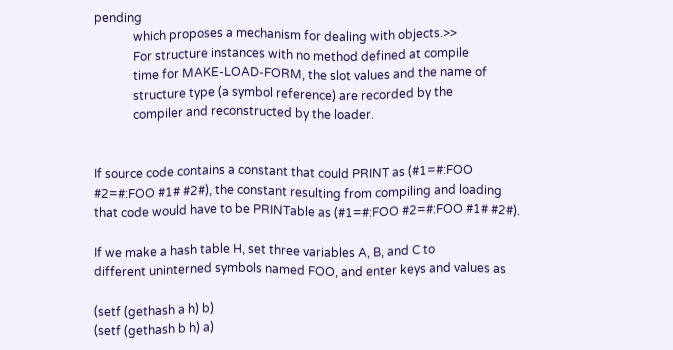pending
             which proposes a mechanism for dealing with objects.>>
             For structure instances with no method defined at compile
             time for MAKE-LOAD-FORM, the slot values and the name of
             structure type (a symbol reference) are recorded by the
             compiler and reconstructed by the loader.


If source code contains a constant that could PRINT as (#1=#:FOO
#2=#:FOO #1# #2#), the constant resulting from compiling and loading
that code would have to be PRINTable as (#1=#:FOO #2=#:FOO #1# #2#).

If we make a hash table H, set three variables A, B, and C to
different uninterned symbols named FOO, and enter keys and values as

(setf (gethash a h) b)
(setf (gethash b h) a)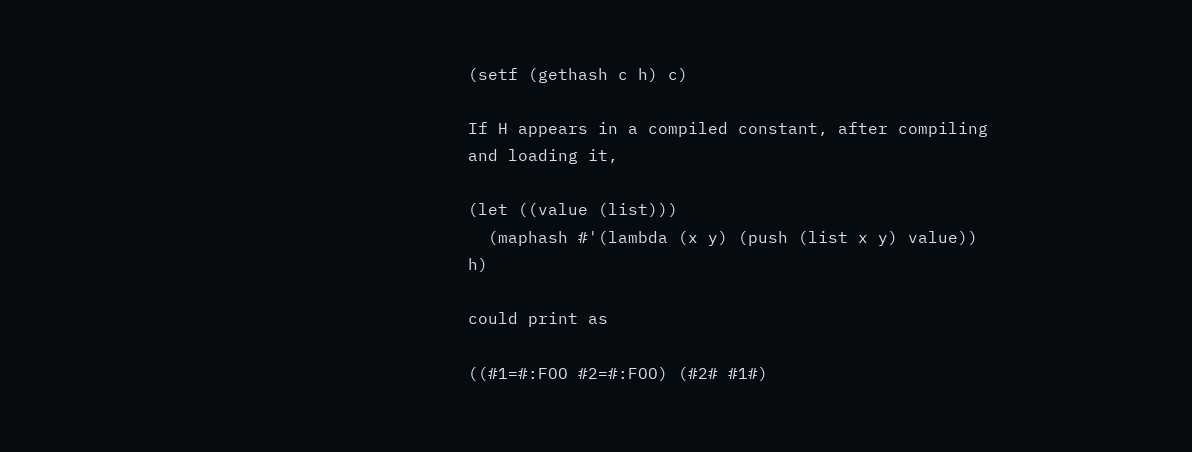(setf (gethash c h) c)

If H appears in a compiled constant, after compiling and loading it,

(let ((value (list)))
  (maphash #'(lambda (x y) (push (list x y) value)) h)

could print as

((#1=#:FOO #2=#:FOO) (#2# #1#)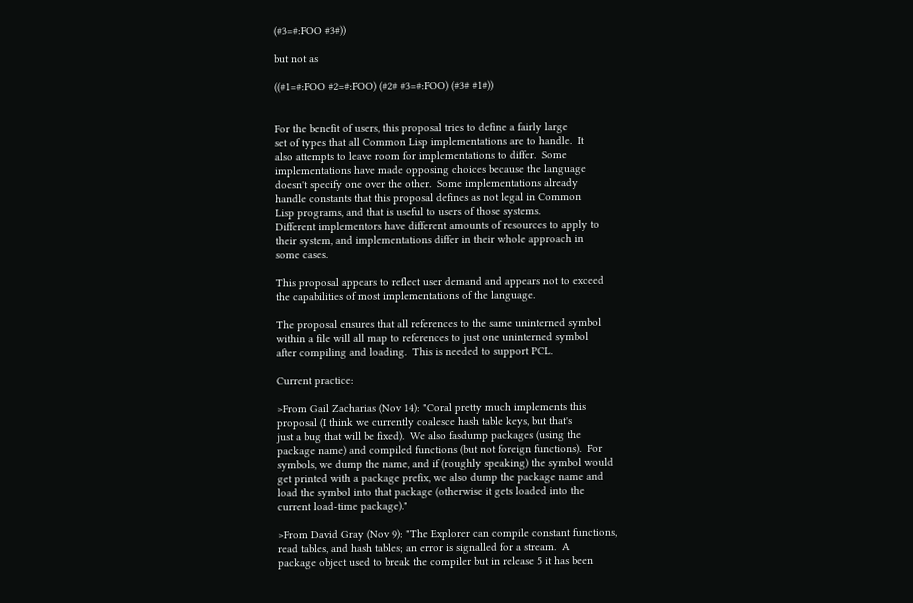(#3=#:FOO #3#))

but not as

((#1=#:FOO #2=#:FOO) (#2# #3=#:FOO) (#3# #1#))


For the benefit of users, this proposal tries to define a fairly large
set of types that all Common Lisp implementations are to handle.  It
also attempts to leave room for implementations to differ.  Some
implementations have made opposing choices because the language
doesn't specify one over the other.  Some implementations already
handle constants that this proposal defines as not legal in Common
Lisp programs, and that is useful to users of those systems.
Different implementors have different amounts of resources to apply to
their system, and implementations differ in their whole approach in
some cases.

This proposal appears to reflect user demand and appears not to exceed
the capabilities of most implementations of the language.

The proposal ensures that all references to the same uninterned symbol
within a file will all map to references to just one uninterned symbol
after compiling and loading.  This is needed to support PCL.

Current practice:

>From Gail Zacharias (Nov 14): "Coral pretty much implements this
proposal (I think we currently coalesce hash table keys, but that's
just a bug that will be fixed).  We also fasdump packages (using the
package name) and compiled functions (but not foreign functions).  For
symbols, we dump the name, and if (roughly speaking) the symbol would
get printed with a package prefix, we also dump the package name and
load the symbol into that package (otherwise it gets loaded into the
current load-time package)."

>From David Gray (Nov 9): "The Explorer can compile constant functions,
read tables, and hash tables; an error is signalled for a stream.  A
package object used to break the compiler but in release 5 it has been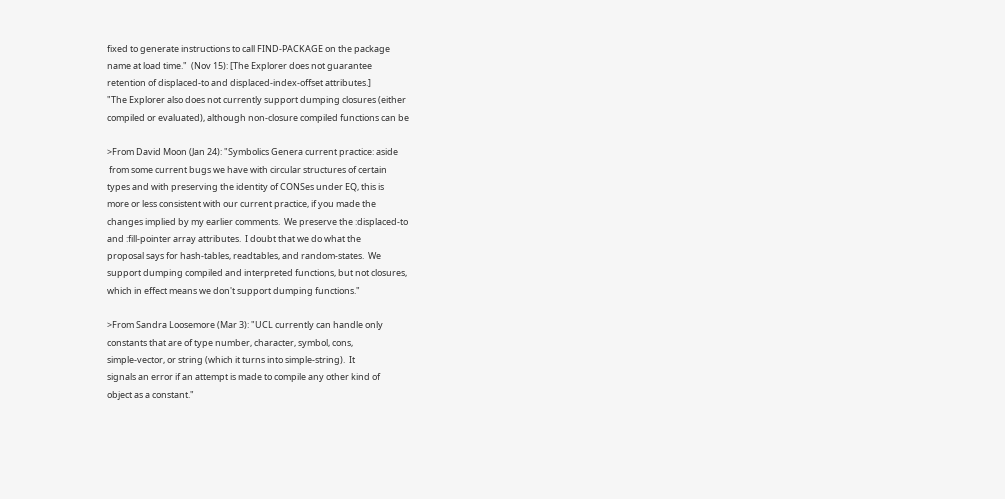fixed to generate instructions to call FIND-PACKAGE on the package
name at load time."  (Nov 15): [The Explorer does not guarantee
retention of displaced-to and displaced-index-offset attributes.]
"The Explorer also does not currently support dumping closures (either
compiled or evaluated), although non-closure compiled functions can be

>From David Moon (Jan 24): "Symbolics Genera current practice: aside
 from some current bugs we have with circular structures of certain
types and with preserving the identity of CONSes under EQ, this is
more or less consistent with our current practice, if you made the
changes implied by my earlier comments.  We preserve the :displaced-to
and :fill-pointer array attributes.  I doubt that we do what the
proposal says for hash-tables, readtables, and random-states.  We
support dumping compiled and interpreted functions, but not closures,
which in effect means we don't support dumping functions."

>From Sandra Loosemore (Mar 3): "UCL currently can handle only
constants that are of type number, character, symbol, cons,
simple-vector, or string (which it turns into simple-string).  It
signals an error if an attempt is made to compile any other kind of
object as a constant."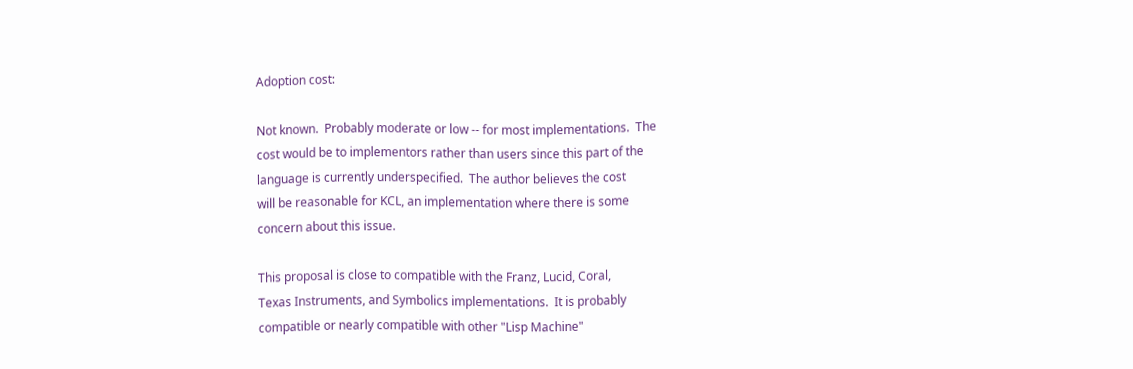Adoption cost:

Not known.  Probably moderate or low -- for most implementations.  The
cost would be to implementors rather than users since this part of the
language is currently underspecified.  The author believes the cost
will be reasonable for KCL, an implementation where there is some
concern about this issue.

This proposal is close to compatible with the Franz, Lucid, Coral,
Texas Instruments, and Symbolics implementations.  It is probably
compatible or nearly compatible with other "Lisp Machine"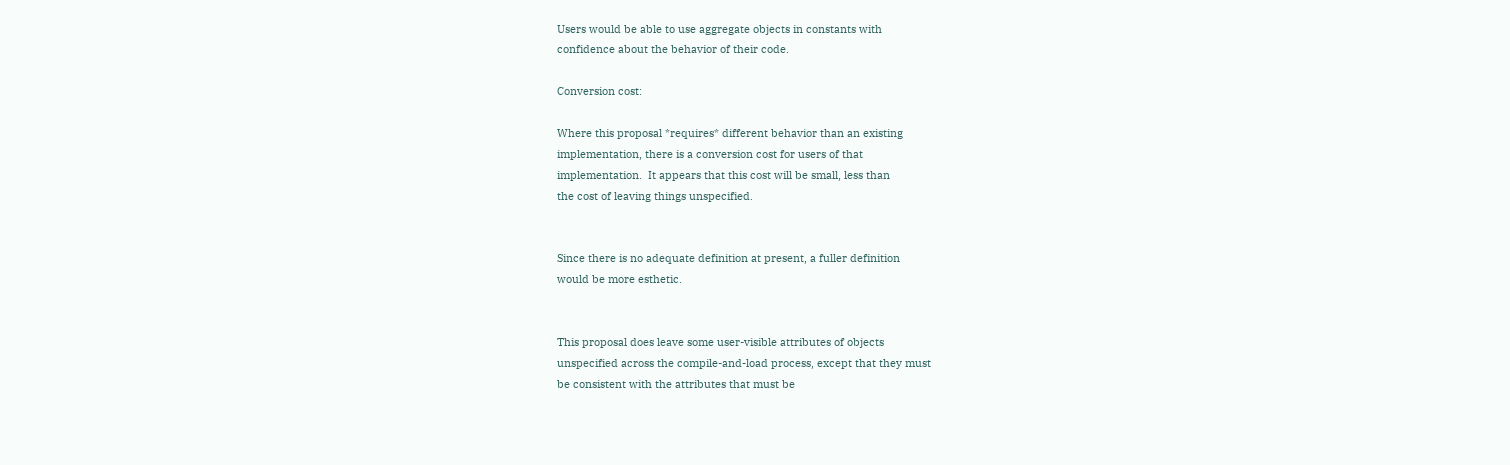Users would be able to use aggregate objects in constants with
confidence about the behavior of their code.

Conversion cost:

Where this proposal *requires* different behavior than an existing
implementation, there is a conversion cost for users of that
implementation.  It appears that this cost will be small, less than
the cost of leaving things unspecified.


Since there is no adequate definition at present, a fuller definition
would be more esthetic.


This proposal does leave some user-visible attributes of objects
unspecified across the compile-and-load process, except that they must
be consistent with the attributes that must be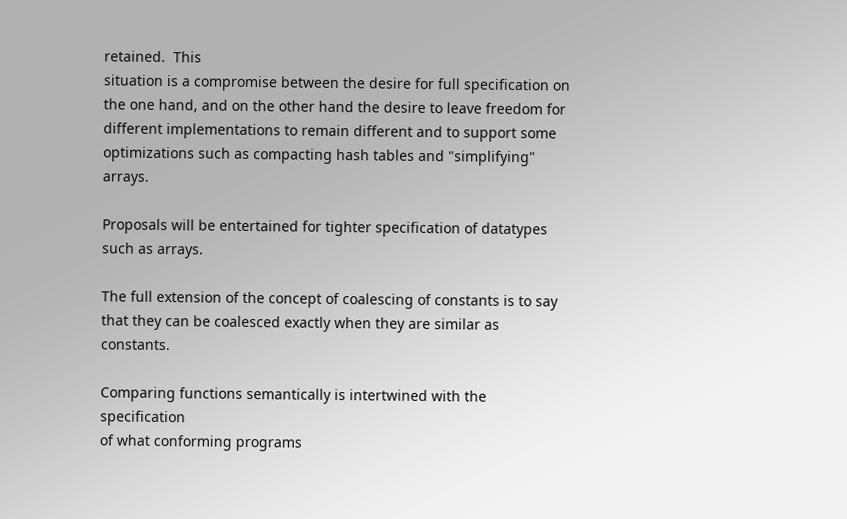retained.  This
situation is a compromise between the desire for full specification on
the one hand, and on the other hand the desire to leave freedom for
different implementations to remain different and to support some
optimizations such as compacting hash tables and "simplifying" arrays.

Proposals will be entertained for tighter specification of datatypes
such as arrays.

The full extension of the concept of coalescing of constants is to say
that they can be coalesced exactly when they are similar as constants.

Comparing functions semantically is intertwined with the specification
of what conforming programs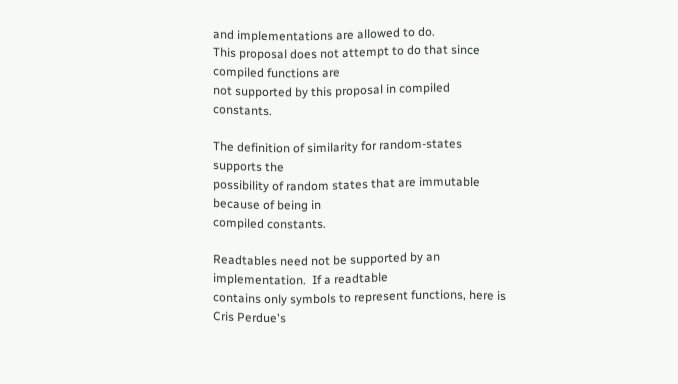and implementations are allowed to do.
This proposal does not attempt to do that since compiled functions are
not supported by this proposal in compiled constants.

The definition of similarity for random-states supports the
possibility of random states that are immutable because of being in
compiled constants.

Readtables need not be supported by an implementation.  If a readtable
contains only symbols to represent functions, here is Cris Perdue's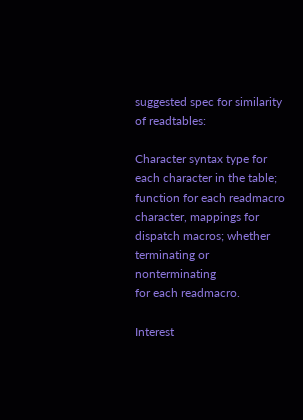suggested spec for similarity of readtables:

Character syntax type for each character in the table;
function for each readmacro character, mappings for
dispatch macros; whether terminating or nonterminating
for each readmacro.

Interest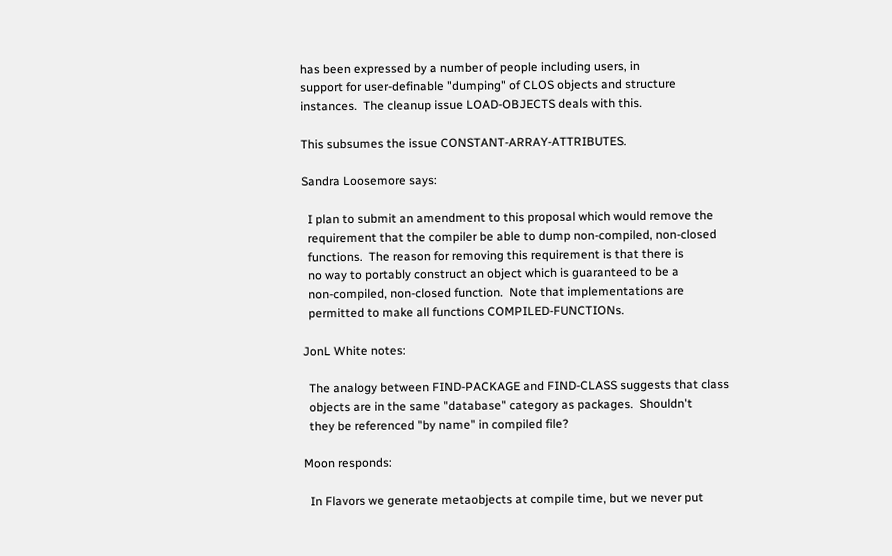has been expressed by a number of people including users, in
support for user-definable "dumping" of CLOS objects and structure
instances.  The cleanup issue LOAD-OBJECTS deals with this.

This subsumes the issue CONSTANT-ARRAY-ATTRIBUTES.

Sandra Loosemore says:

  I plan to submit an amendment to this proposal which would remove the
  requirement that the compiler be able to dump non-compiled, non-closed
  functions.  The reason for removing this requirement is that there is
  no way to portably construct an object which is guaranteed to be a
  non-compiled, non-closed function.  Note that implementations are
  permitted to make all functions COMPILED-FUNCTIONs.

JonL White notes:

  The analogy between FIND-PACKAGE and FIND-CLASS suggests that class
  objects are in the same "database" category as packages.  Shouldn't
  they be referenced "by name" in compiled file?

Moon responds:

  In Flavors we generate metaobjects at compile time, but we never put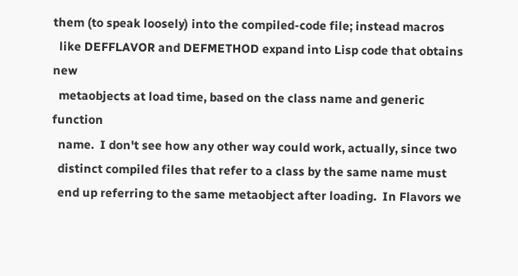them (to speak loosely) into the compiled-code file; instead macros
  like DEFFLAVOR and DEFMETHOD expand into Lisp code that obtains new
  metaobjects at load time, based on the class name and generic function
  name.  I don't see how any other way could work, actually, since two
  distinct compiled files that refer to a class by the same name must
  end up referring to the same metaobject after loading.  In Flavors we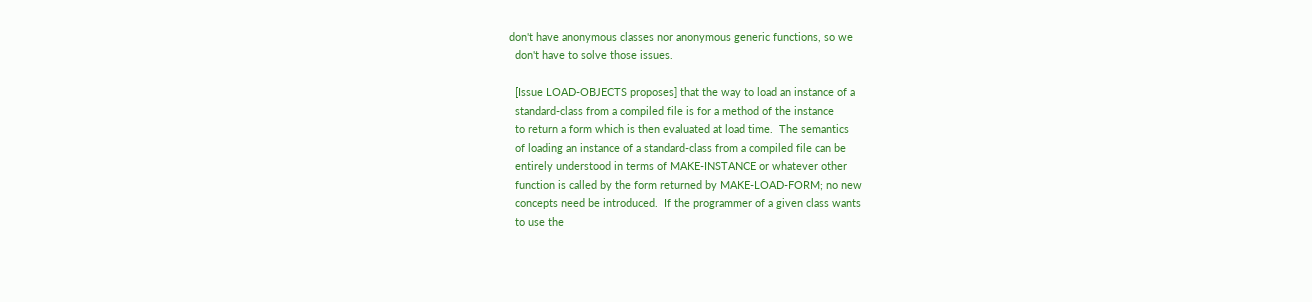don't have anonymous classes nor anonymous generic functions, so we
  don't have to solve those issues.

  [Issue LOAD-OBJECTS proposes] that the way to load an instance of a
  standard-class from a compiled file is for a method of the instance
  to return a form which is then evaluated at load time.  The semantics
  of loading an instance of a standard-class from a compiled file can be
  entirely understood in terms of MAKE-INSTANCE or whatever other
  function is called by the form returned by MAKE-LOAD-FORM; no new
  concepts need be introduced.  If the programmer of a given class wants
  to use the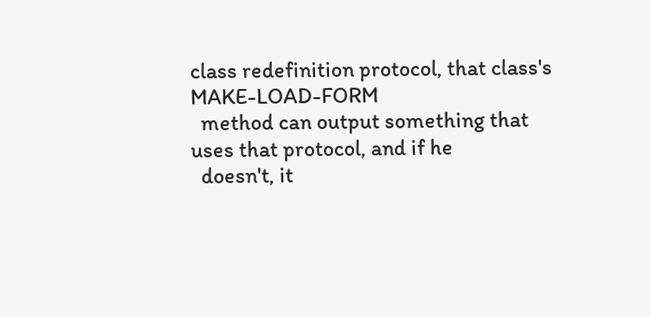class redefinition protocol, that class's MAKE-LOAD-FORM
  method can output something that uses that protocol, and if he
  doesn't, it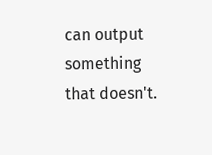can output something that doesn't.